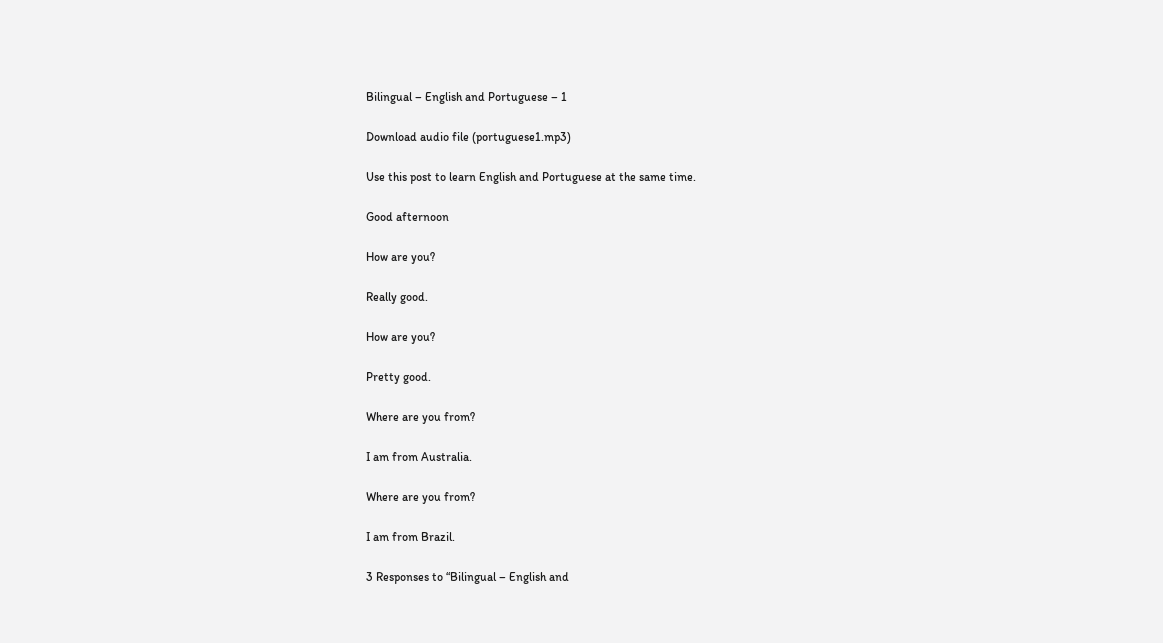Bilingual – English and Portuguese – 1

Download audio file (portuguese1.mp3)

Use this post to learn English and Portuguese at the same time.

Good afternoon

How are you?

Really good.

How are you?

Pretty good.

Where are you from?

I am from Australia.

Where are you from?

I am from Brazil.

3 Responses to “Bilingual – English and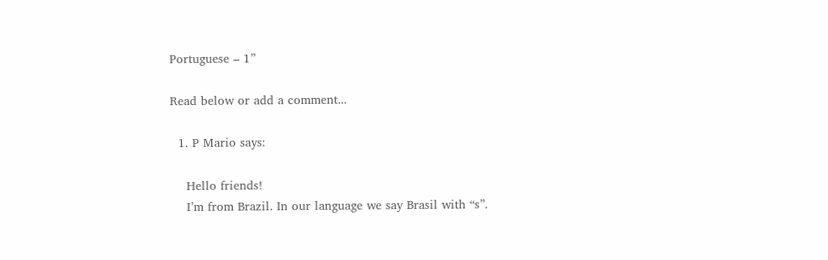Portuguese – 1”

Read below or add a comment...

  1. P Mario says:

    Hello friends!
    I’m from Brazil. In our language we say Brasil with “s”.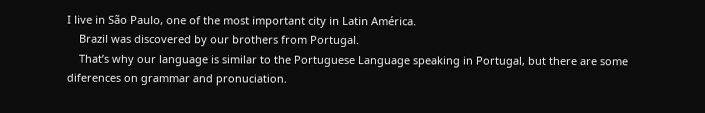I live in São Paulo, one of the most important city in Latin América.
    Brazil was discovered by our brothers from Portugal.
    That’s why our language is similar to the Portuguese Language speaking in Portugal, but there are some diferences on grammar and pronuciation.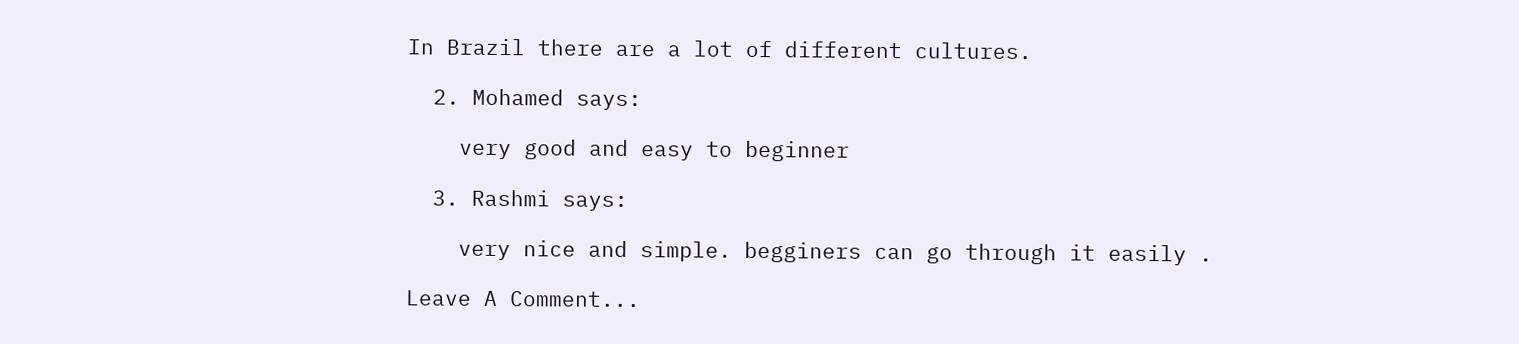In Brazil there are a lot of different cultures.

  2. Mohamed says:

    very good and easy to beginner

  3. Rashmi says:

    very nice and simple. begginers can go through it easily .

Leave A Comment...